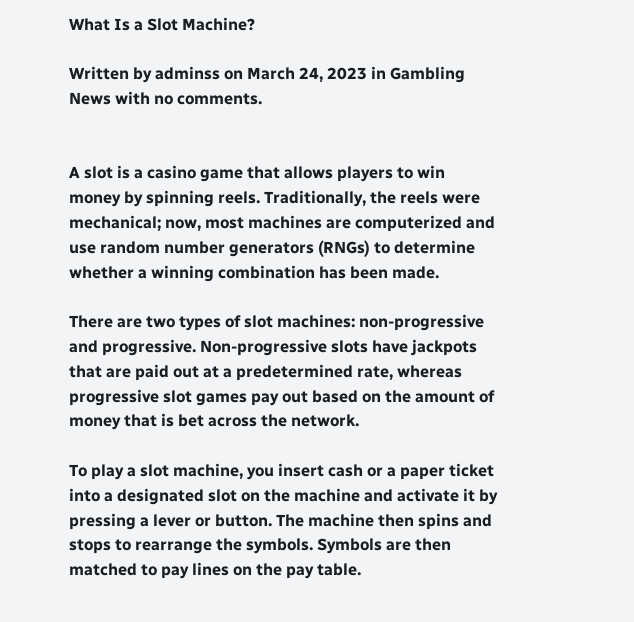What Is a Slot Machine?

Written by adminss on March 24, 2023 in Gambling News with no comments.


A slot is a casino game that allows players to win money by spinning reels. Traditionally, the reels were mechanical; now, most machines are computerized and use random number generators (RNGs) to determine whether a winning combination has been made.

There are two types of slot machines: non-progressive and progressive. Non-progressive slots have jackpots that are paid out at a predetermined rate, whereas progressive slot games pay out based on the amount of money that is bet across the network.

To play a slot machine, you insert cash or a paper ticket into a designated slot on the machine and activate it by pressing a lever or button. The machine then spins and stops to rearrange the symbols. Symbols are then matched to pay lines on the pay table.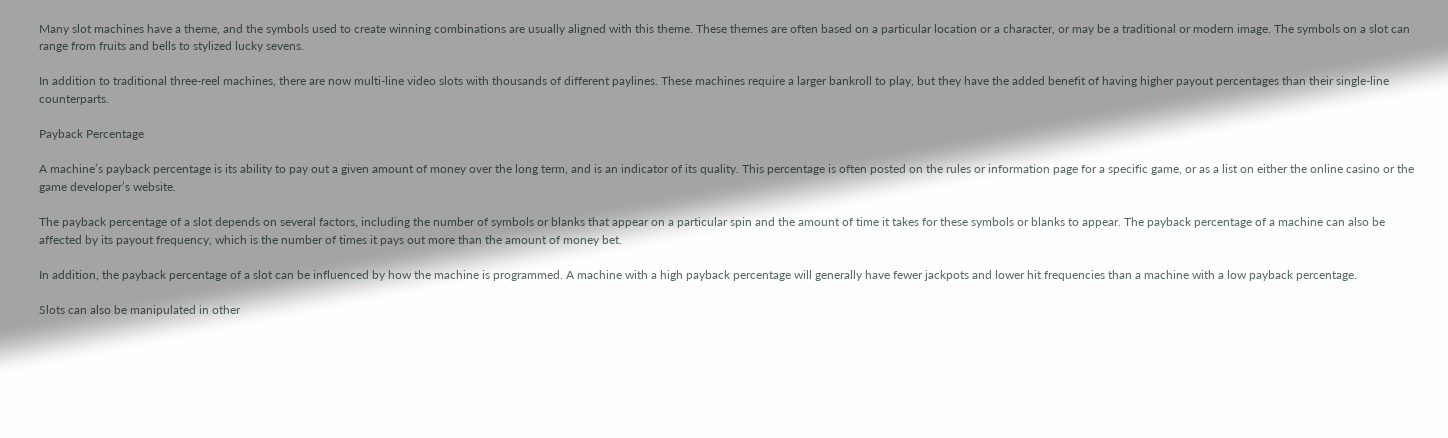Many slot machines have a theme, and the symbols used to create winning combinations are usually aligned with this theme. These themes are often based on a particular location or a character, or may be a traditional or modern image. The symbols on a slot can range from fruits and bells to stylized lucky sevens.

In addition to traditional three-reel machines, there are now multi-line video slots with thousands of different paylines. These machines require a larger bankroll to play, but they have the added benefit of having higher payout percentages than their single-line counterparts.

Payback Percentage

A machine’s payback percentage is its ability to pay out a given amount of money over the long term, and is an indicator of its quality. This percentage is often posted on the rules or information page for a specific game, or as a list on either the online casino or the game developer’s website.

The payback percentage of a slot depends on several factors, including the number of symbols or blanks that appear on a particular spin and the amount of time it takes for these symbols or blanks to appear. The payback percentage of a machine can also be affected by its payout frequency, which is the number of times it pays out more than the amount of money bet.

In addition, the payback percentage of a slot can be influenced by how the machine is programmed. A machine with a high payback percentage will generally have fewer jackpots and lower hit frequencies than a machine with a low payback percentage.

Slots can also be manipulated in other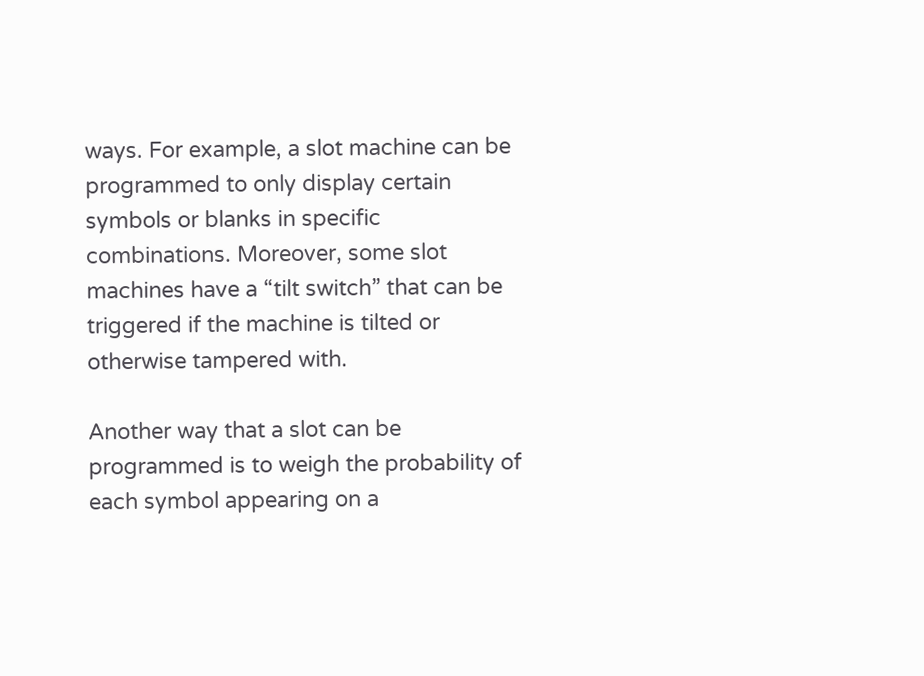ways. For example, a slot machine can be programmed to only display certain symbols or blanks in specific combinations. Moreover, some slot machines have a “tilt switch” that can be triggered if the machine is tilted or otherwise tampered with.

Another way that a slot can be programmed is to weigh the probability of each symbol appearing on a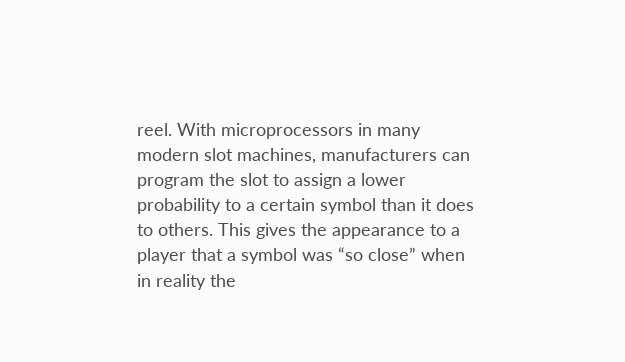reel. With microprocessors in many modern slot machines, manufacturers can program the slot to assign a lower probability to a certain symbol than it does to others. This gives the appearance to a player that a symbol was “so close” when in reality the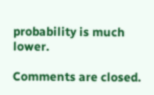probability is much lower.

Comments are closed.